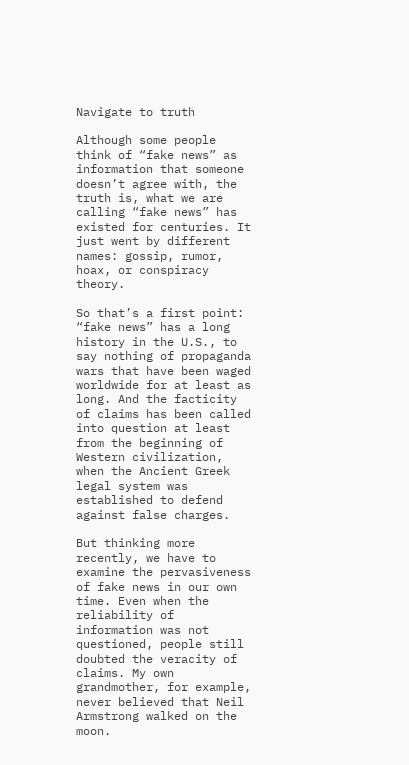Navigate to truth

Although some people think of “fake news” as information that someone doesn’t agree with, the truth is, what we are calling “fake news” has existed for centuries. It just went by different names: gossip, rumor, hoax, or conspiracy theory.

So that’s a first point: “fake news” has a long history in the U.S., to say nothing of propaganda wars that have been waged worldwide for at least as long. And the facticity of claims has been called into question at least from the beginning of Western civilization, when the Ancient Greek legal system was established to defend against false charges.

But thinking more recently, we have to examine the pervasiveness of fake news in our own time. Even when the reliability of information was not questioned, people still doubted the veracity of claims. My own grandmother, for example, never believed that Neil Armstrong walked on the moon.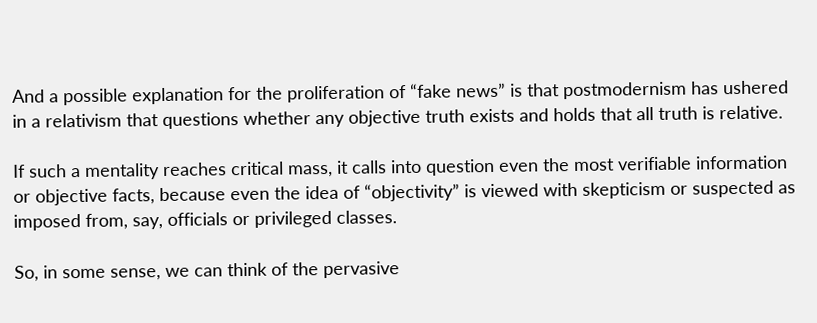And a possible explanation for the proliferation of “fake news” is that postmodernism has ushered in a relativism that questions whether any objective truth exists and holds that all truth is relative.

If such a mentality reaches critical mass, it calls into question even the most verifiable information or objective facts, because even the idea of “objectivity” is viewed with skepticism or suspected as imposed from, say, officials or privileged classes.

So, in some sense, we can think of the pervasive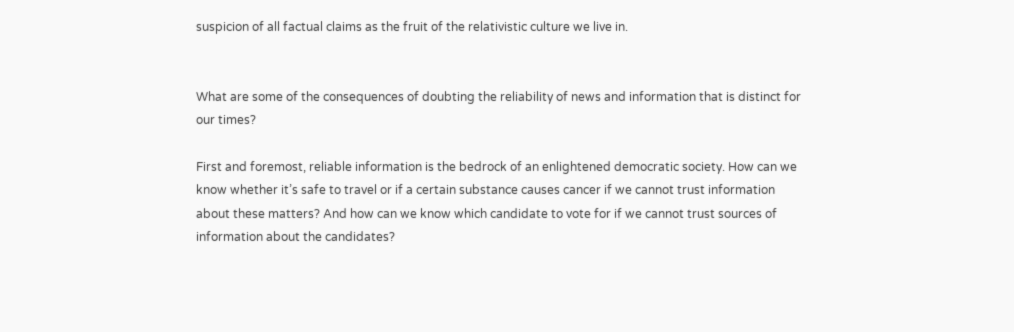suspicion of all factual claims as the fruit of the relativistic culture we live in.


What are some of the consequences of doubting the reliability of news and information that is distinct for our times?

First and foremost, reliable information is the bedrock of an enlightened democratic society. How can we know whether it’s safe to travel or if a certain substance causes cancer if we cannot trust information about these matters? And how can we know which candidate to vote for if we cannot trust sources of information about the candidates?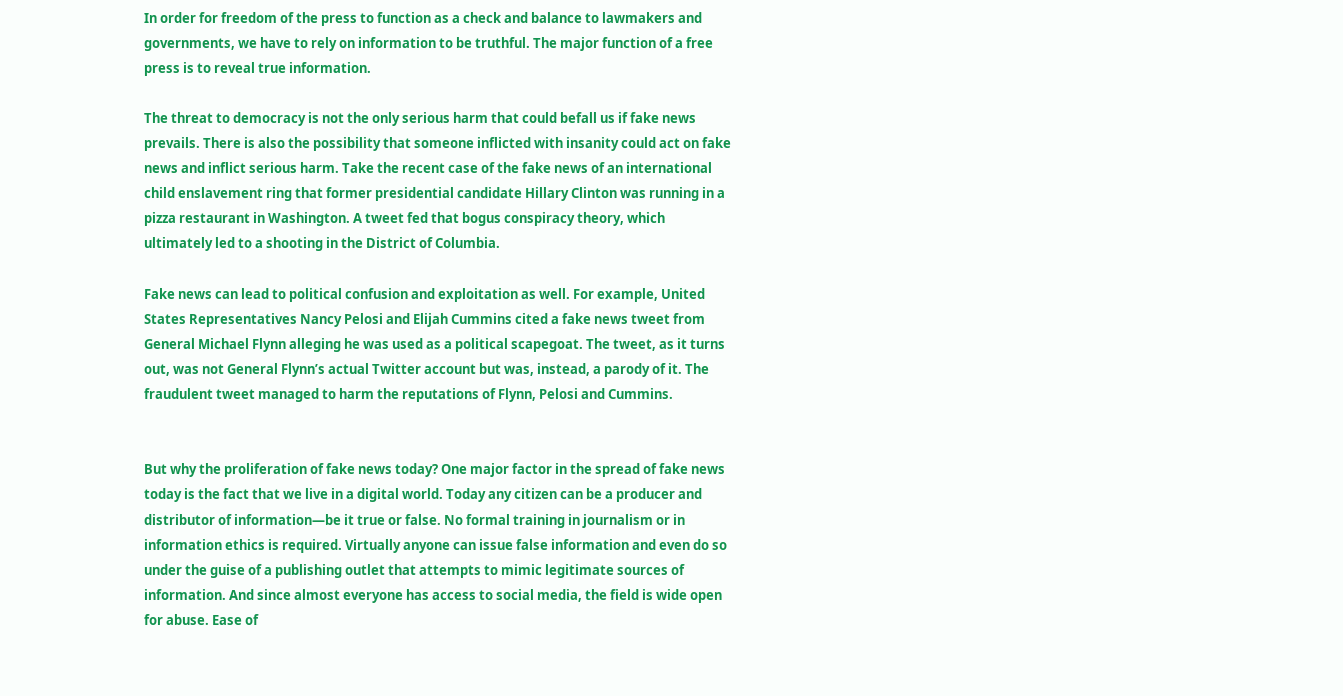In order for freedom of the press to function as a check and balance to lawmakers and governments, we have to rely on information to be truthful. The major function of a free press is to reveal true information.

The threat to democracy is not the only serious harm that could befall us if fake news prevails. There is also the possibility that someone inflicted with insanity could act on fake news and inflict serious harm. Take the recent case of the fake news of an international child enslavement ring that former presidential candidate Hillary Clinton was running in a pizza restaurant in Washington. A tweet fed that bogus conspiracy theory, which ultimately led to a shooting in the District of Columbia.

Fake news can lead to political confusion and exploitation as well. For example, United States Representatives Nancy Pelosi and Elijah Cummins cited a fake news tweet from General Michael Flynn alleging he was used as a political scapegoat. The tweet, as it turns out, was not General Flynn’s actual Twitter account but was, instead, a parody of it. The fraudulent tweet managed to harm the reputations of Flynn, Pelosi and Cummins.


But why the proliferation of fake news today? One major factor in the spread of fake news today is the fact that we live in a digital world. Today any citizen can be a producer and distributor of information—be it true or false. No formal training in journalism or in information ethics is required. Virtually anyone can issue false information and even do so under the guise of a publishing outlet that attempts to mimic legitimate sources of information. And since almost everyone has access to social media, the field is wide open for abuse. Ease of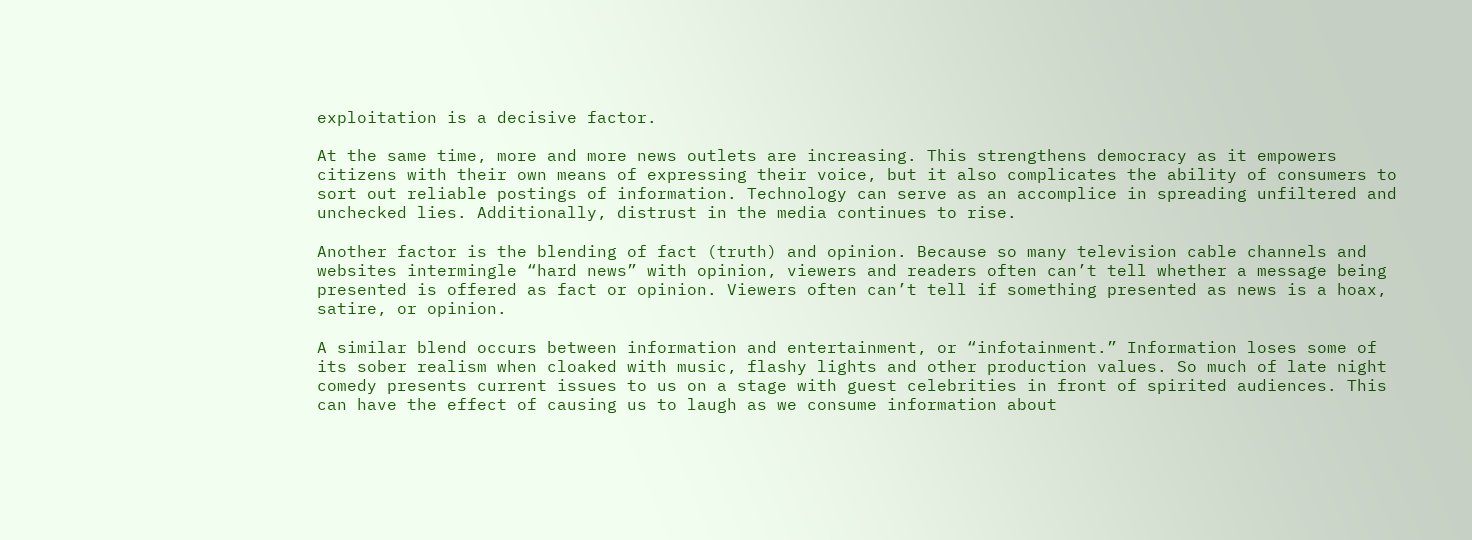exploitation is a decisive factor.

At the same time, more and more news outlets are increasing. This strengthens democracy as it empowers citizens with their own means of expressing their voice, but it also complicates the ability of consumers to sort out reliable postings of information. Technology can serve as an accomplice in spreading unfiltered and unchecked lies. Additionally, distrust in the media continues to rise.

Another factor is the blending of fact (truth) and opinion. Because so many television cable channels and websites intermingle “hard news” with opinion, viewers and readers often can’t tell whether a message being presented is offered as fact or opinion. Viewers often can’t tell if something presented as news is a hoax, satire, or opinion.

A similar blend occurs between information and entertainment, or “infotainment.” Information loses some of its sober realism when cloaked with music, flashy lights and other production values. So much of late night comedy presents current issues to us on a stage with guest celebrities in front of spirited audiences. This can have the effect of causing us to laugh as we consume information about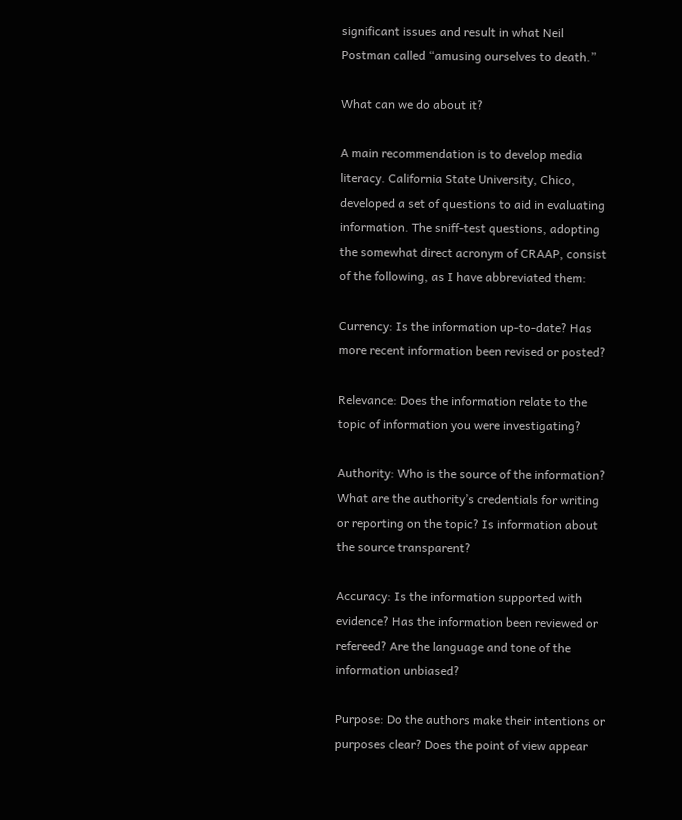significant issues and result in what Neil Postman called “amusing ourselves to death.”

What can we do about it?

A main recommendation is to develop media literacy. California State University, Chico, developed a set of questions to aid in evaluating information. The sniff-test questions, adopting the somewhat direct acronym of CRAAP, consist of the following, as I have abbreviated them:

Currency: Is the information up-to-date? Has more recent information been revised or posted?

Relevance: Does the information relate to the topic of information you were investigating?

Authority: Who is the source of the information? What are the authority’s credentials for writing or reporting on the topic? Is information about the source transparent?

Accuracy: Is the information supported with evidence? Has the information been reviewed or refereed? Are the language and tone of the information unbiased?

Purpose: Do the authors make their intentions or purposes clear? Does the point of view appear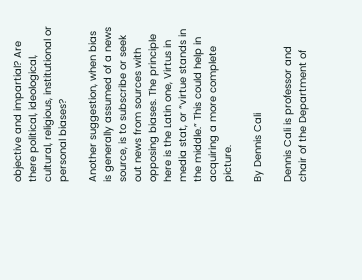objective and impartial? Are there political, ideological, cultural, religious, institutional or personal biases?

Another suggestion, when bias is generally assumed of a news source, is to subscribe or seek out news from sources with opposing biases. The principle here is the Latin one, Virtus in media stat, or “virtue stands in the middle.” This could help in acquiring a more complete picture.

By Dennis Cali

Dennis Cali is professor and chair of the Department of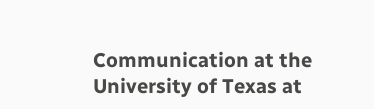Communication at the University of Texas at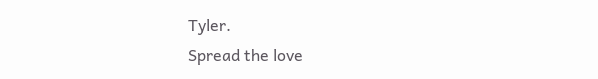Tyler.
Spread the love